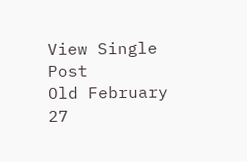View Single Post
Old February 27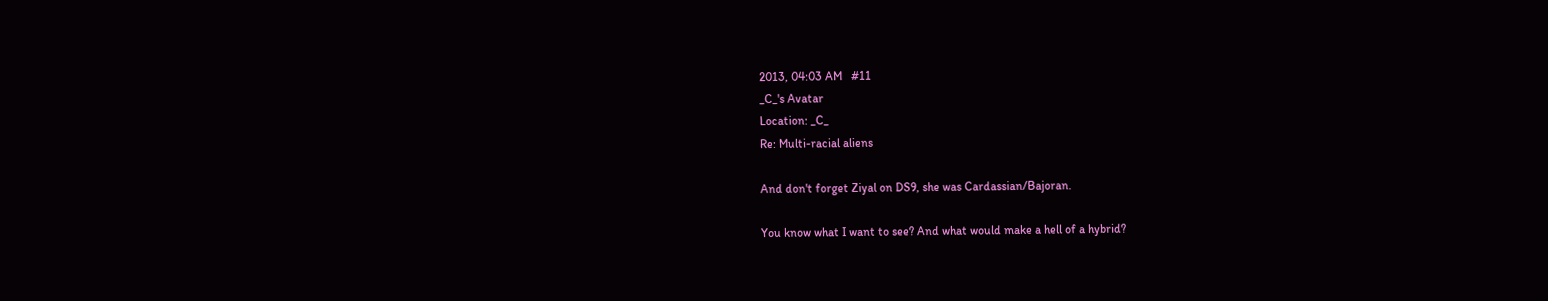2013, 04:03 AM   #11
_C_'s Avatar
Location: _C_
Re: Multi-racial aliens

And don't forget Ziyal on DS9, she was Cardassian/Bajoran.

You know what I want to see? And what would make a hell of a hybrid?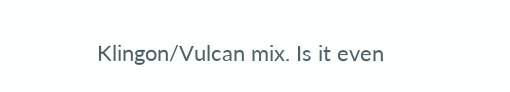Klingon/Vulcan mix. Is it even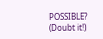POSSIBLE? (Doubt it!)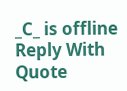_C_ is offline   Reply With Quote